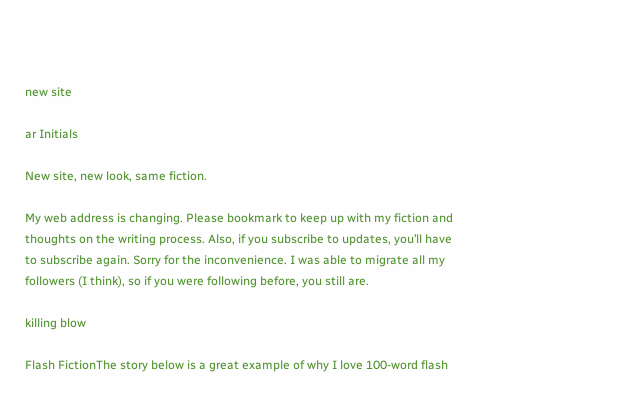new site

ar Initials

New site, new look, same fiction.

My web address is changing. Please bookmark to keep up with my fiction and thoughts on the writing process. Also, if you subscribe to updates, you’ll have to subscribe again. Sorry for the inconvenience. I was able to migrate all my followers (I think), so if you were following before, you still are.

killing blow

Flash FictionThe story below is a great example of why I love 100-word flash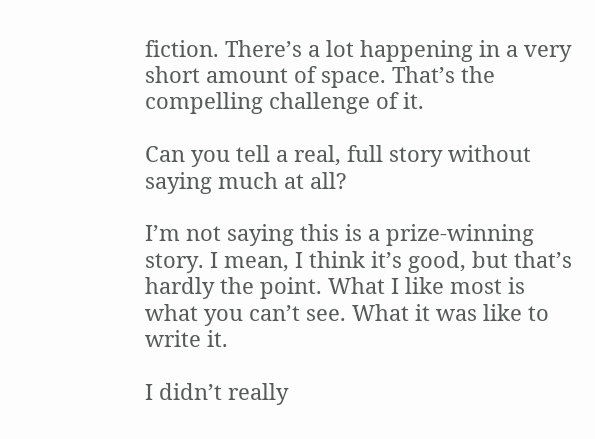fiction. There’s a lot happening in a very short amount of space. That’s the compelling challenge of it.

Can you tell a real, full story without saying much at all?

I’m not saying this is a prize-winning story. I mean, I think it’s good, but that’s hardly the point. What I like most is what you can’t see. What it was like to write it.

I didn’t really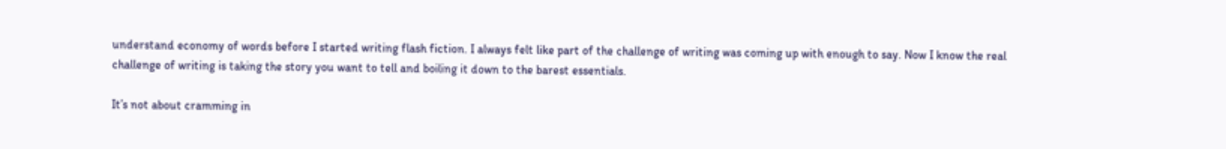understand economy of words before I started writing flash fiction. I always felt like part of the challenge of writing was coming up with enough to say. Now I know the real challenge of writing is taking the story you want to tell and boiling it down to the barest essentials.

It’s not about cramming in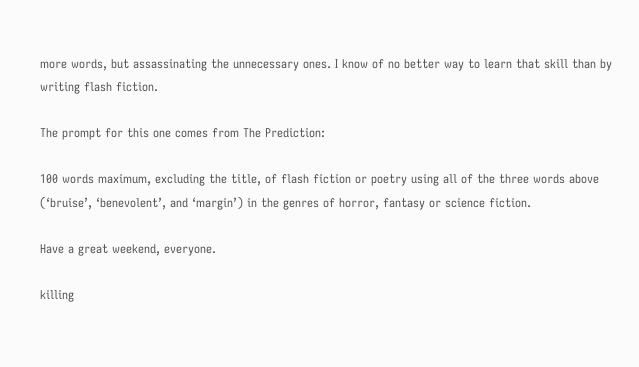more words, but assassinating the unnecessary ones. I know of no better way to learn that skill than by writing flash fiction.

The prompt for this one comes from The Prediction:

100 words maximum, excluding the title, of flash fiction or poetry using all of the three words above (‘bruise’, ‘benevolent’, and ‘margin’) in the genres of horror, fantasy or science fiction.

Have a great weekend, everyone.

killing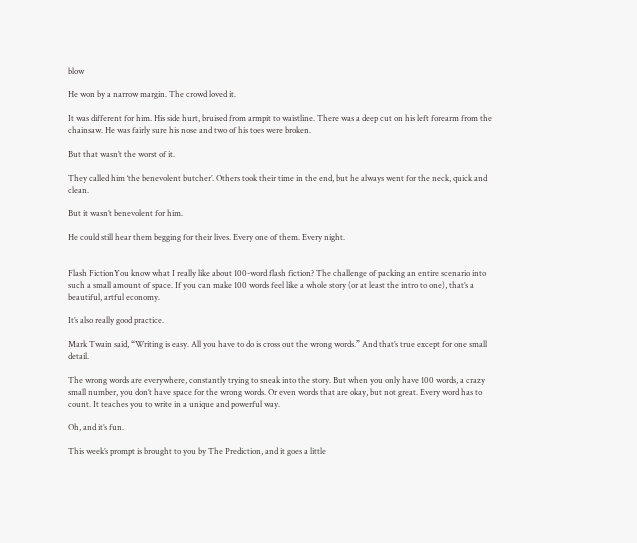blow

He won by a narrow margin. The crowd loved it.

It was different for him. His side hurt, bruised from armpit to waistline. There was a deep cut on his left forearm from the chainsaw. He was fairly sure his nose and two of his toes were broken.

But that wasn’t the worst of it.

They called him ‘the benevolent butcher’. Others took their time in the end, but he always went for the neck, quick and clean.

But it wasn’t benevolent for him.

He could still hear them begging for their lives. Every one of them. Every night.


Flash FictionYou know what I really like about 100-word flash fiction? The challenge of packing an entire scenario into such a small amount of space. If you can make 100 words feel like a whole story (or at least the intro to one), that’s a beautiful, artful economy.

It’s also really good practice.

Mark Twain said, “Writing is easy. All you have to do is cross out the wrong words.” And that’s true except for one small detail.

The wrong words are everywhere, constantly trying to sneak into the story. But when you only have 100 words, a crazy small number, you don’t have space for the wrong words. Or even words that are okay, but not great. Every word has to count. It teaches you to write in a unique and powerful way.

Oh, and it’s fun.

This week’s prompt is brought to you by The Prediction, and it goes a little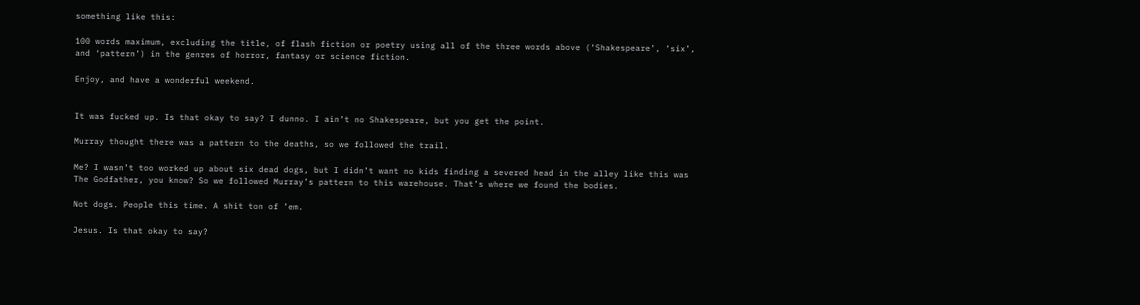something like this:

100 words maximum, excluding the title, of flash fiction or poetry using all of the three words above (‘Shakespeare’, ‘six’, and ‘pattern’) in the genres of horror, fantasy or science fiction.

Enjoy, and have a wonderful weekend.


It was fucked up. Is that okay to say? I dunno. I ain’t no Shakespeare, but you get the point.

Murray thought there was a pattern to the deaths, so we followed the trail.

Me? I wasn’t too worked up about six dead dogs, but I didn’t want no kids finding a severed head in the alley like this was The Godfather, you know? So we followed Murray’s pattern to this warehouse. That’s where we found the bodies.

Not dogs. People this time. A shit ton of ’em.

Jesus. Is that okay to say?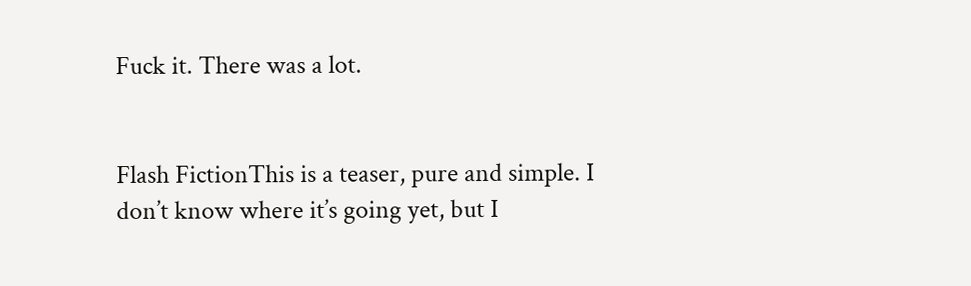Fuck it. There was a lot.


Flash FictionThis is a teaser, pure and simple. I don’t know where it’s going yet, but I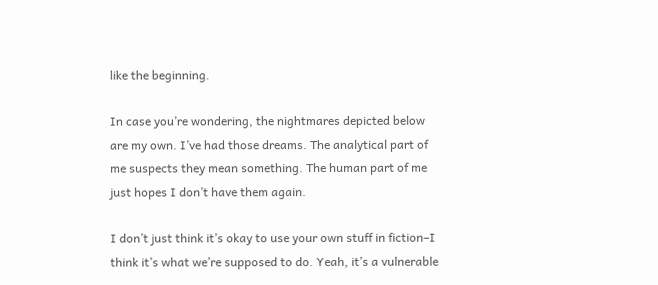like the beginning.

In case you’re wondering, the nightmares depicted below are my own. I’ve had those dreams. The analytical part of me suspects they mean something. The human part of me just hopes I don’t have them again.

I don’t just think it’s okay to use your own stuff in fiction–I think it’s what we’re supposed to do. Yeah, it’s a vulnerable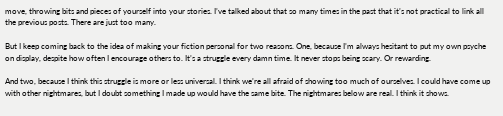move, throwing bits and pieces of yourself into your stories. I’ve talked about that so many times in the past that it’s not practical to link all the previous posts. There are just too many.

But I keep coming back to the idea of making your fiction personal for two reasons. One, because I’m always hesitant to put my own psyche on display, despite how often I encourage others to. It’s a struggle every damn time. It never stops being scary. Or rewarding.

And two, because I think this struggle is more or less universal. I think we’re all afraid of showing too much of ourselves. I could have come up with other nightmares, but I doubt something I made up would have the same bite. The nightmares below are real. I think it shows.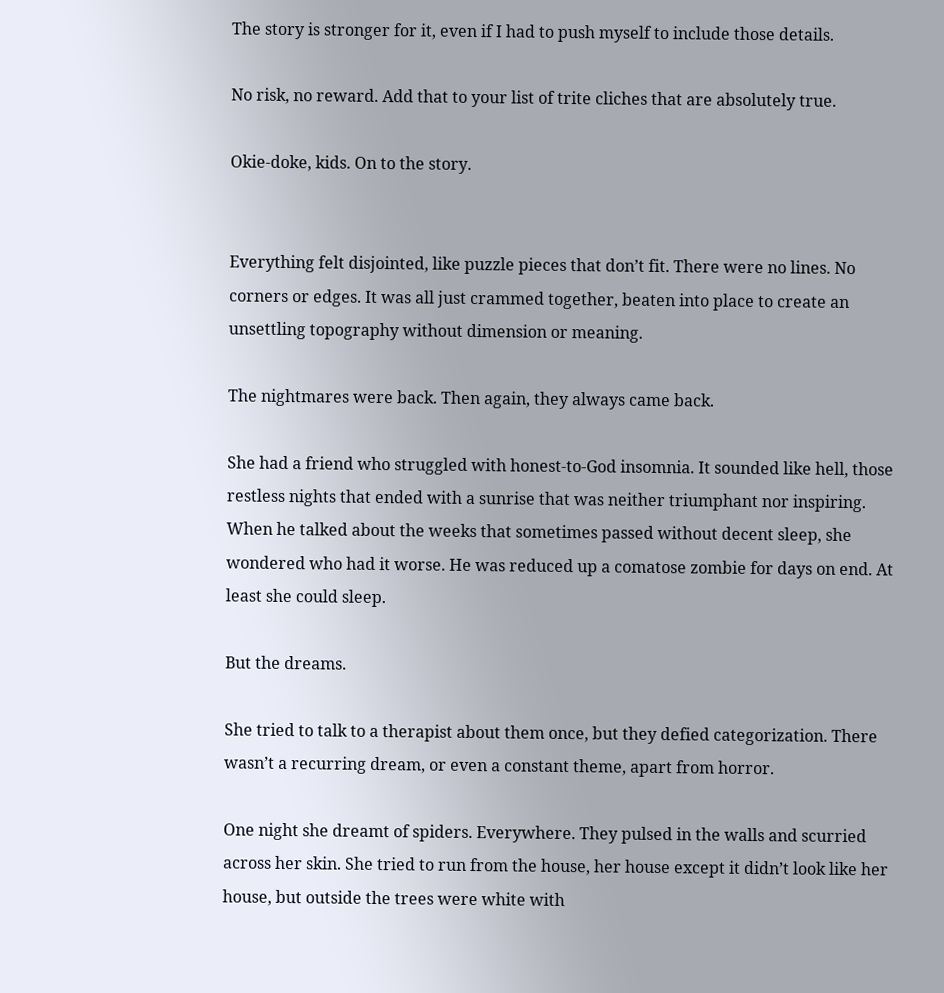The story is stronger for it, even if I had to push myself to include those details.

No risk, no reward. Add that to your list of trite cliches that are absolutely true.

Okie-doke, kids. On to the story.


Everything felt disjointed, like puzzle pieces that don’t fit. There were no lines. No corners or edges. It was all just crammed together, beaten into place to create an unsettling topography without dimension or meaning.

The nightmares were back. Then again, they always came back.

She had a friend who struggled with honest-to-God insomnia. It sounded like hell, those restless nights that ended with a sunrise that was neither triumphant nor inspiring. When he talked about the weeks that sometimes passed without decent sleep, she wondered who had it worse. He was reduced up a comatose zombie for days on end. At least she could sleep.

But the dreams.

She tried to talk to a therapist about them once, but they defied categorization. There wasn’t a recurring dream, or even a constant theme, apart from horror.

One night she dreamt of spiders. Everywhere. They pulsed in the walls and scurried across her skin. She tried to run from the house, her house except it didn’t look like her house, but outside the trees were white with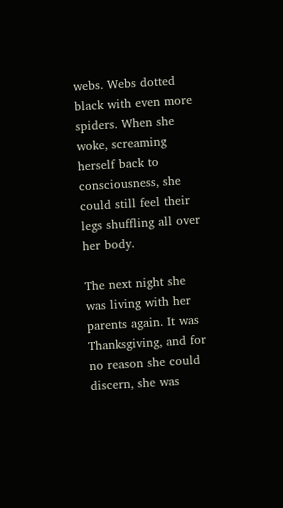webs. Webs dotted black with even more spiders. When she woke, screaming herself back to consciousness, she could still feel their legs shuffling all over her body.

The next night she was living with her parents again. It was Thanksgiving, and for no reason she could discern, she was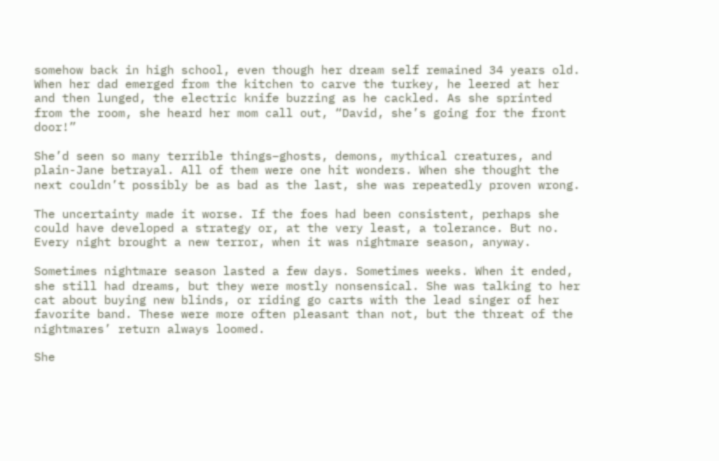somehow back in high school, even though her dream self remained 34 years old. When her dad emerged from the kitchen to carve the turkey, he leered at her and then lunged, the electric knife buzzing as he cackled. As she sprinted from the room, she heard her mom call out, “David, she’s going for the front door!”

She’d seen so many terrible things–ghosts, demons, mythical creatures, and plain-Jane betrayal. All of them were one hit wonders. When she thought the next couldn’t possibly be as bad as the last, she was repeatedly proven wrong.

The uncertainty made it worse. If the foes had been consistent, perhaps she could have developed a strategy or, at the very least, a tolerance. But no. Every night brought a new terror, when it was nightmare season, anyway.

Sometimes nightmare season lasted a few days. Sometimes weeks. When it ended, she still had dreams, but they were mostly nonsensical. She was talking to her cat about buying new blinds, or riding go carts with the lead singer of her favorite band. These were more often pleasant than not, but the threat of the nightmares’ return always loomed.

She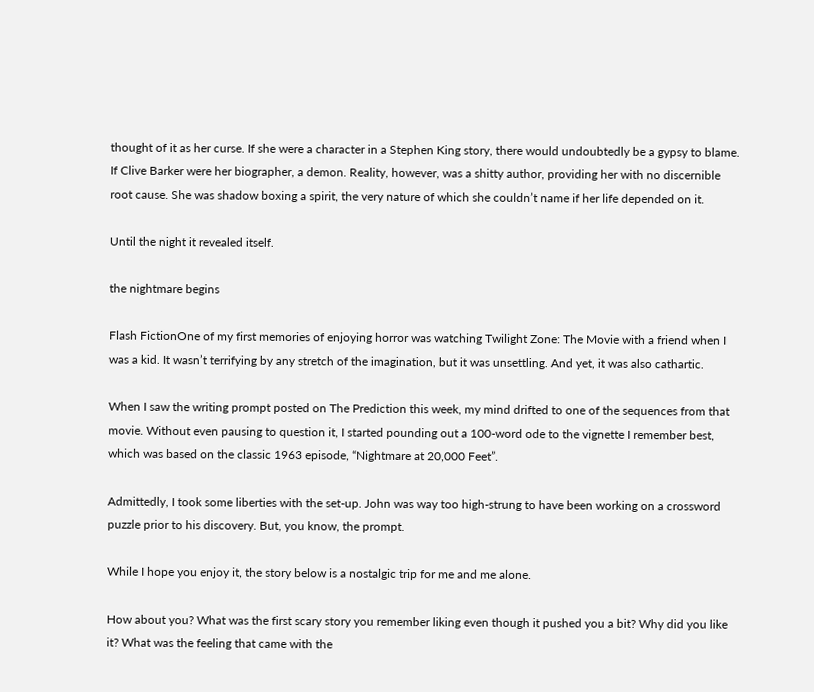thought of it as her curse. If she were a character in a Stephen King story, there would undoubtedly be a gypsy to blame. If Clive Barker were her biographer, a demon. Reality, however, was a shitty author, providing her with no discernible root cause. She was shadow boxing a spirit, the very nature of which she couldn’t name if her life depended on it.

Until the night it revealed itself.

the nightmare begins

Flash FictionOne of my first memories of enjoying horror was watching Twilight Zone: The Movie with a friend when I was a kid. It wasn’t terrifying by any stretch of the imagination, but it was unsettling. And yet, it was also cathartic.

When I saw the writing prompt posted on The Prediction this week, my mind drifted to one of the sequences from that movie. Without even pausing to question it, I started pounding out a 100-word ode to the vignette I remember best, which was based on the classic 1963 episode, “Nightmare at 20,000 Feet”.

Admittedly, I took some liberties with the set-up. John was way too high-strung to have been working on a crossword puzzle prior to his discovery. But, you know, the prompt.

While I hope you enjoy it, the story below is a nostalgic trip for me and me alone.

How about you? What was the first scary story you remember liking even though it pushed you a bit? Why did you like it? What was the feeling that came with the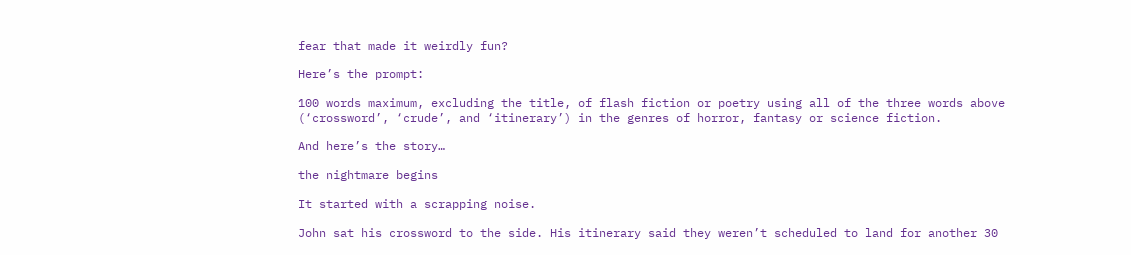fear that made it weirdly fun?

Here’s the prompt:

100 words maximum, excluding the title, of flash fiction or poetry using all of the three words above (‘crossword’, ‘crude’, and ‘itinerary’) in the genres of horror, fantasy or science fiction.

And here’s the story…

the nightmare begins

It started with a scrapping noise.

John sat his crossword to the side. His itinerary said they weren’t scheduled to land for another 30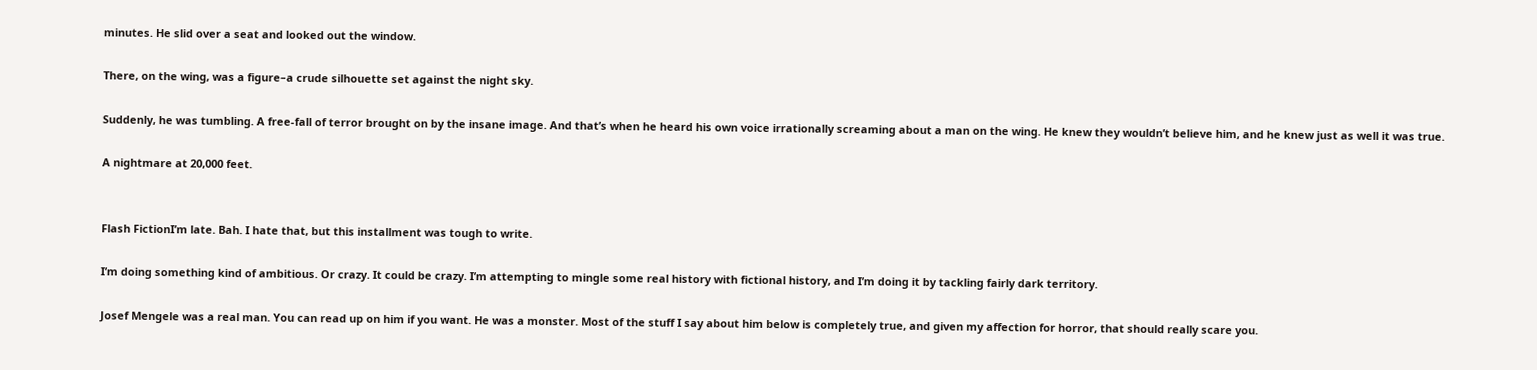minutes. He slid over a seat and looked out the window.

There, on the wing, was a figure–a crude silhouette set against the night sky.

Suddenly, he was tumbling. A free-fall of terror brought on by the insane image. And that’s when he heard his own voice irrationally screaming about a man on the wing. He knew they wouldn’t believe him, and he knew just as well it was true.

A nightmare at 20,000 feet.


Flash FictionI’m late. Bah. I hate that, but this installment was tough to write.

I’m doing something kind of ambitious. Or crazy. It could be crazy. I’m attempting to mingle some real history with fictional history, and I’m doing it by tackling fairly dark territory.

Josef Mengele was a real man. You can read up on him if you want. He was a monster. Most of the stuff I say about him below is completely true, and given my affection for horror, that should really scare you.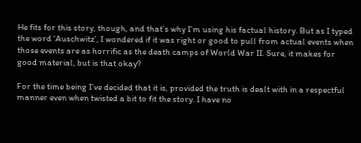He fits for this story, though, and that’s why I’m using his factual history. But as I typed the word ‘Auschwitz’, I wondered if it was right or good to pull from actual events when those events are as horrific as the death camps of World War II. Sure, it makes for good material, but is that okay?

For the time being I’ve decided that it is, provided the truth is dealt with in a respectful manner even when twisted a bit to fit the story. I have no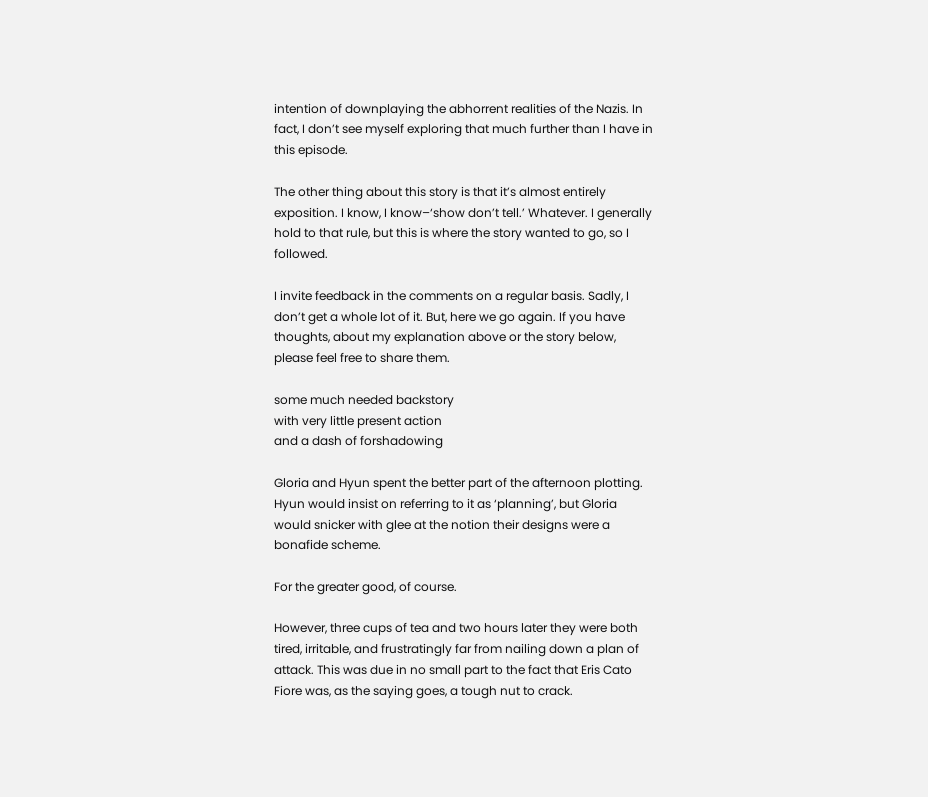intention of downplaying the abhorrent realities of the Nazis. In fact, I don’t see myself exploring that much further than I have in this episode.

The other thing about this story is that it’s almost entirely exposition. I know, I know–‘show don’t tell.’ Whatever. I generally hold to that rule, but this is where the story wanted to go, so I followed.

I invite feedback in the comments on a regular basis. Sadly, I don’t get a whole lot of it. But, here we go again. If you have thoughts, about my explanation above or the story below, please feel free to share them.

some much needed backstory
with very little present action
and a dash of forshadowing

Gloria and Hyun spent the better part of the afternoon plotting. Hyun would insist on referring to it as ‘planning’, but Gloria would snicker with glee at the notion their designs were a bonafide scheme.

For the greater good, of course.

However, three cups of tea and two hours later they were both tired, irritable, and frustratingly far from nailing down a plan of attack. This was due in no small part to the fact that Eris Cato Fiore was, as the saying goes, a tough nut to crack.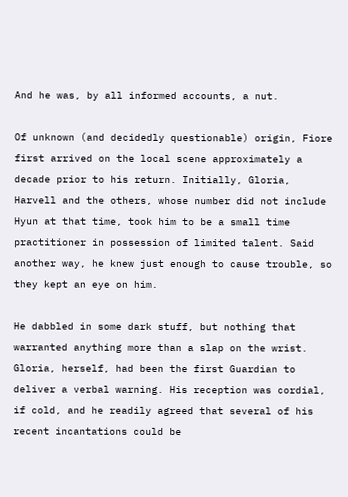And he was, by all informed accounts, a nut.

Of unknown (and decidedly questionable) origin, Fiore first arrived on the local scene approximately a decade prior to his return. Initially, Gloria, Harvell and the others, whose number did not include Hyun at that time, took him to be a small time practitioner in possession of limited talent. Said another way, he knew just enough to cause trouble, so they kept an eye on him.

He dabbled in some dark stuff, but nothing that warranted anything more than a slap on the wrist. Gloria, herself, had been the first Guardian to deliver a verbal warning. His reception was cordial, if cold, and he readily agreed that several of his recent incantations could be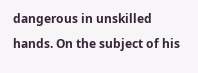dangerous in unskilled hands. On the subject of his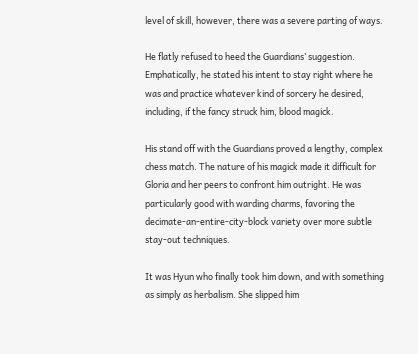level of skill, however, there was a severe parting of ways.

He flatly refused to heed the Guardians’ suggestion. Emphatically, he stated his intent to stay right where he was and practice whatever kind of sorcery he desired, including, if the fancy struck him, blood magick.

His stand off with the Guardians proved a lengthy, complex chess match. The nature of his magick made it difficult for Gloria and her peers to confront him outright. He was particularly good with warding charms, favoring the decimate-an-entire-city-block variety over more subtle stay-out techniques.

It was Hyun who finally took him down, and with something as simply as herbalism. She slipped him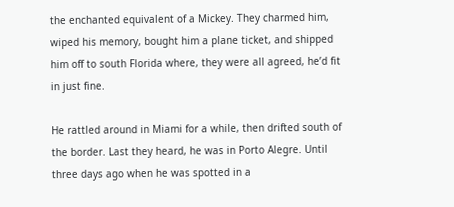the enchanted equivalent of a Mickey. They charmed him, wiped his memory, bought him a plane ticket, and shipped him off to south Florida where, they were all agreed, he’d fit in just fine.

He rattled around in Miami for a while, then drifted south of the border. Last they heard, he was in Porto Alegre. Until three days ago when he was spotted in a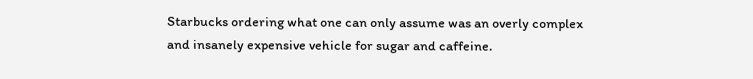Starbucks ordering what one can only assume was an overly complex and insanely expensive vehicle for sugar and caffeine.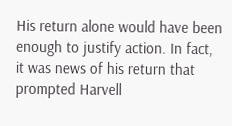His return alone would have been enough to justify action. In fact, it was news of his return that prompted Harvell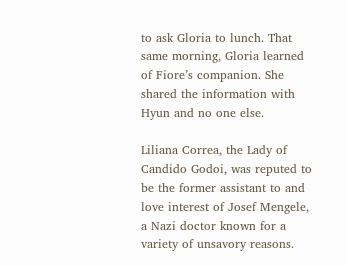to ask Gloria to lunch. That same morning, Gloria learned of Fiore’s companion. She shared the information with Hyun and no one else.

Liliana Correa, the Lady of Candido Godoi, was reputed to be the former assistant to and love interest of Josef Mengele, a Nazi doctor known for a variety of unsavory reasons.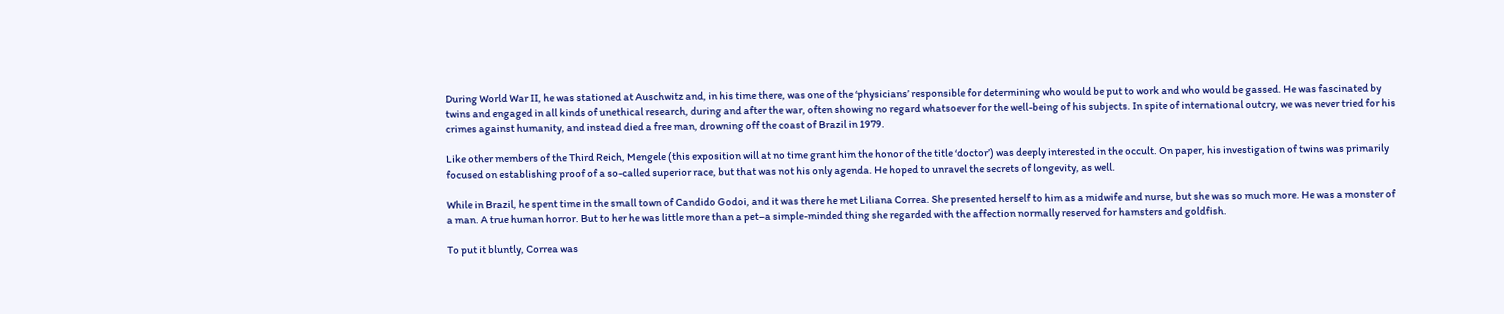During World War II, he was stationed at Auschwitz and, in his time there, was one of the ‘physicians’ responsible for determining who would be put to work and who would be gassed. He was fascinated by twins and engaged in all kinds of unethical research, during and after the war, often showing no regard whatsoever for the well-being of his subjects. In spite of international outcry, we was never tried for his crimes against humanity, and instead died a free man, drowning off the coast of Brazil in 1979.

Like other members of the Third Reich, Mengele (this exposition will at no time grant him the honor of the title ‘doctor’) was deeply interested in the occult. On paper, his investigation of twins was primarily focused on establishing proof of a so-called superior race, but that was not his only agenda. He hoped to unravel the secrets of longevity, as well.

While in Brazil, he spent time in the small town of Candido Godoi, and it was there he met Liliana Correa. She presented herself to him as a midwife and nurse, but she was so much more. He was a monster of a man. A true human horror. But to her he was little more than a pet–a simple-minded thing she regarded with the affection normally reserved for hamsters and goldfish.

To put it bluntly, Correa was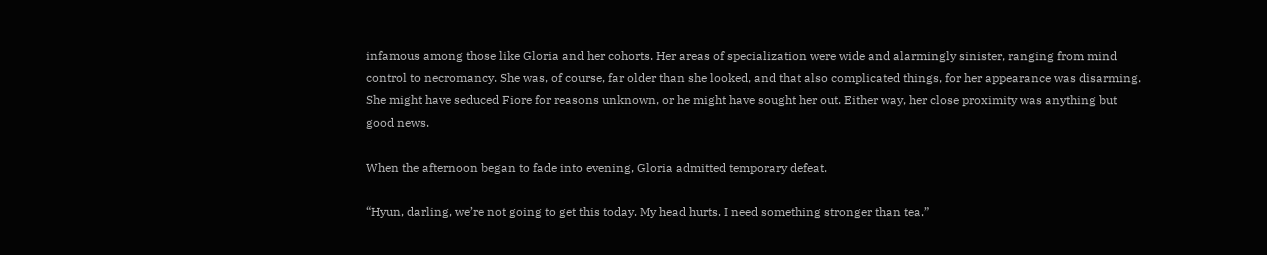infamous among those like Gloria and her cohorts. Her areas of specialization were wide and alarmingly sinister, ranging from mind control to necromancy. She was, of course, far older than she looked, and that also complicated things, for her appearance was disarming. She might have seduced Fiore for reasons unknown, or he might have sought her out. Either way, her close proximity was anything but good news.

When the afternoon began to fade into evening, Gloria admitted temporary defeat.

“Hyun, darling, we’re not going to get this today. My head hurts. I need something stronger than tea.”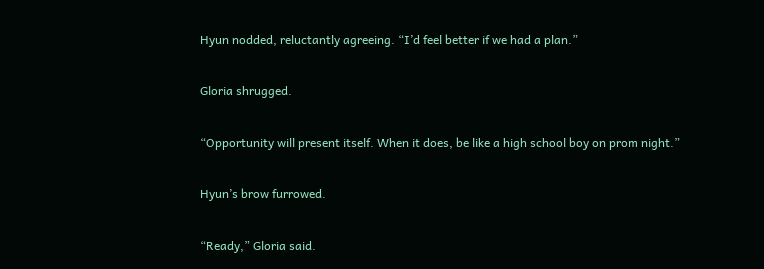Hyun nodded, reluctantly agreeing. “I’d feel better if we had a plan.”

Gloria shrugged.

“Opportunity will present itself. When it does, be like a high school boy on prom night.”

Hyun’s brow furrowed.

“Ready,” Gloria said.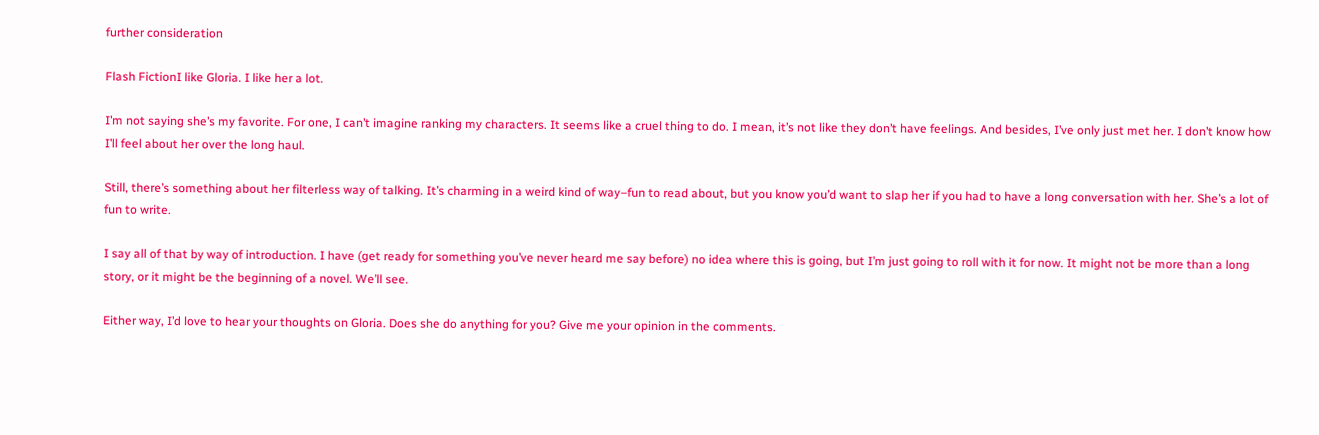further consideration

Flash FictionI like Gloria. I like her a lot.

I’m not saying she’s my favorite. For one, I can’t imagine ranking my characters. It seems like a cruel thing to do. I mean, it’s not like they don’t have feelings. And besides, I’ve only just met her. I don’t know how I’ll feel about her over the long haul.

Still, there’s something about her filterless way of talking. It’s charming in a weird kind of way–fun to read about, but you know you’d want to slap her if you had to have a long conversation with her. She’s a lot of fun to write.

I say all of that by way of introduction. I have (get ready for something you’ve never heard me say before) no idea where this is going, but I’m just going to roll with it for now. It might not be more than a long story, or it might be the beginning of a novel. We’ll see.

Either way, I’d love to hear your thoughts on Gloria. Does she do anything for you? Give me your opinion in the comments.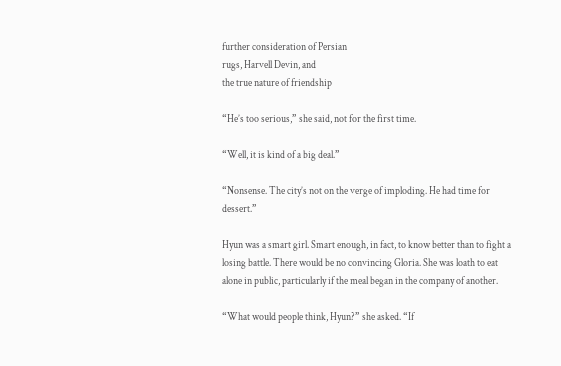further consideration of Persian
rugs, Harvell Devin, and
the true nature of friendship

“He’s too serious,” she said, not for the first time.

“Well, it is kind of a big deal.”

“Nonsense. The city’s not on the verge of imploding. He had time for dessert.”

Hyun was a smart girl. Smart enough, in fact, to know better than to fight a losing battle. There would be no convincing Gloria. She was loath to eat alone in public, particularly if the meal began in the company of another.

“What would people think, Hyun?” she asked. “If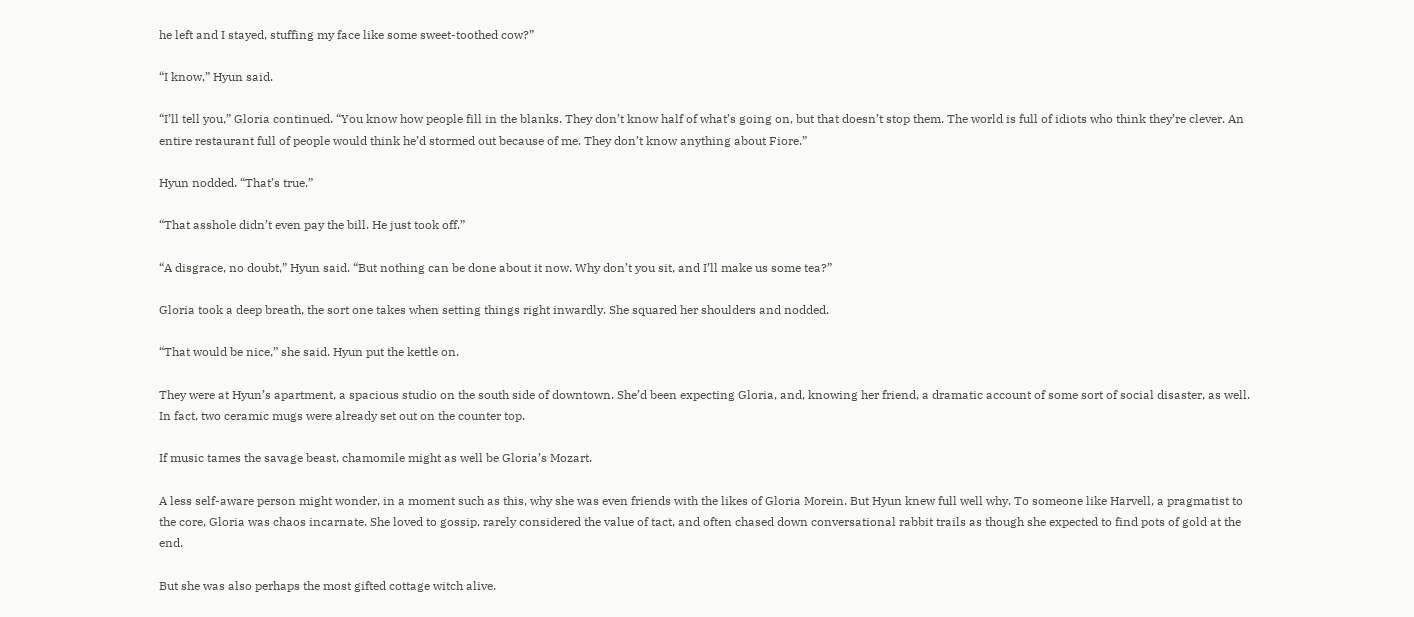he left and I stayed, stuffing my face like some sweet-toothed cow?”

“I know,” Hyun said.

“I’ll tell you,” Gloria continued. “You know how people fill in the blanks. They don’t know half of what’s going on, but that doesn’t stop them. The world is full of idiots who think they’re clever. An entire restaurant full of people would think he’d stormed out because of me. They don’t know anything about Fiore.”

Hyun nodded. “That’s true.”

“That asshole didn’t even pay the bill. He just took off.”

“A disgrace, no doubt,” Hyun said. “But nothing can be done about it now. Why don’t you sit, and I’ll make us some tea?”

Gloria took a deep breath, the sort one takes when setting things right inwardly. She squared her shoulders and nodded.

“That would be nice,” she said. Hyun put the kettle on.

They were at Hyun’s apartment, a spacious studio on the south side of downtown. She’d been expecting Gloria, and, knowing her friend, a dramatic account of some sort of social disaster, as well. In fact, two ceramic mugs were already set out on the counter top.

If music tames the savage beast, chamomile might as well be Gloria’s Mozart.

A less self-aware person might wonder, in a moment such as this, why she was even friends with the likes of Gloria Morein. But Hyun knew full well why. To someone like Harvell, a pragmatist to the core, Gloria was chaos incarnate. She loved to gossip, rarely considered the value of tact, and often chased down conversational rabbit trails as though she expected to find pots of gold at the end.

But she was also perhaps the most gifted cottage witch alive.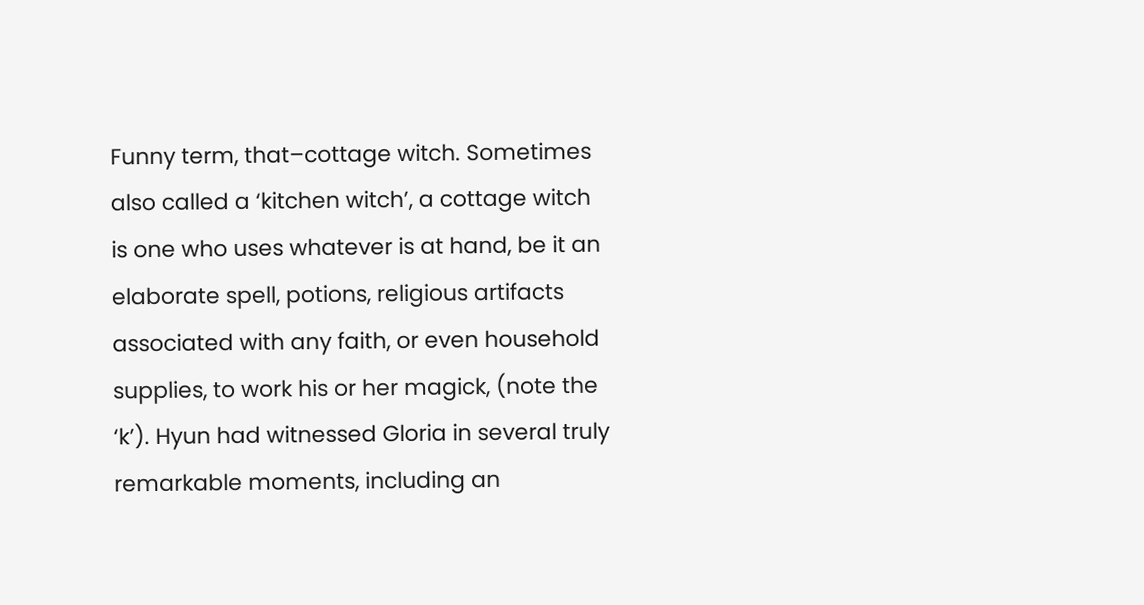Funny term, that–cottage witch. Sometimes also called a ‘kitchen witch’, a cottage witch is one who uses whatever is at hand, be it an elaborate spell, potions, religious artifacts associated with any faith, or even household supplies, to work his or her magick, (note the ‘k’). Hyun had witnessed Gloria in several truly remarkable moments, including an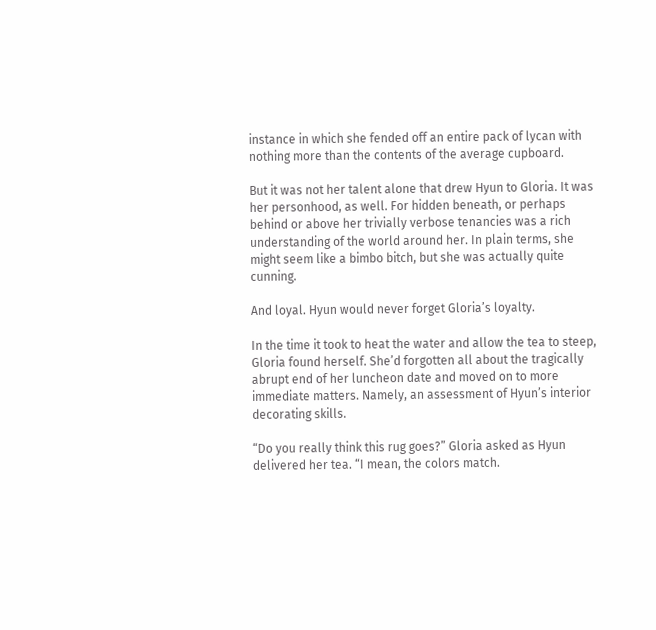instance in which she fended off an entire pack of lycan with nothing more than the contents of the average cupboard.

But it was not her talent alone that drew Hyun to Gloria. It was her personhood, as well. For hidden beneath, or perhaps behind or above her trivially verbose tenancies was a rich understanding of the world around her. In plain terms, she might seem like a bimbo bitch, but she was actually quite cunning.

And loyal. Hyun would never forget Gloria’s loyalty.

In the time it took to heat the water and allow the tea to steep, Gloria found herself. She’d forgotten all about the tragically abrupt end of her luncheon date and moved on to more immediate matters. Namely, an assessment of Hyun’s interior decorating skills.

“Do you really think this rug goes?” Gloria asked as Hyun delivered her tea. “I mean, the colors match.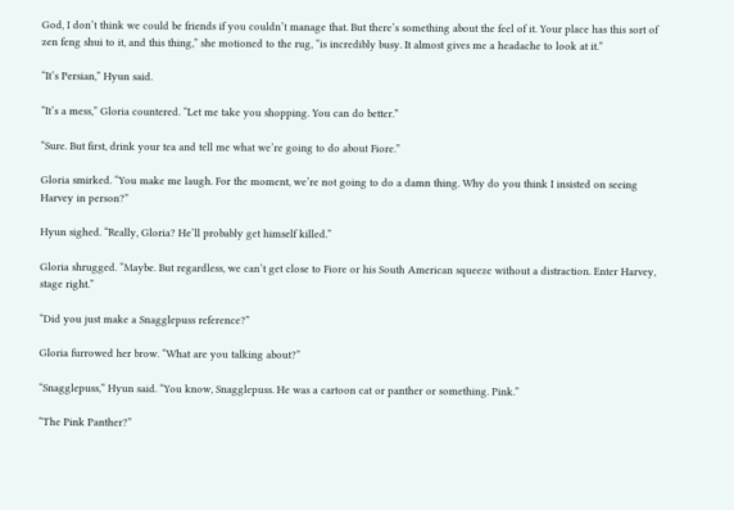God, I don’t think we could be friends if you couldn’t manage that. But there’s something about the feel of it. Your place has this sort of zen feng shui to it, and this thing,” she motioned to the rug, “is incredibly busy. It almost gives me a headache to look at it.”

“It’s Persian,” Hyun said.

“It’s a mess,” Gloria countered. “Let me take you shopping. You can do better.”

“Sure. But first, drink your tea and tell me what we’re going to do about Fiore.”

Gloria smirked. “You make me laugh. For the moment, we’re not going to do a damn thing. Why do you think I insisted on seeing Harvey in person?”

Hyun sighed. “Really, Gloria? He’ll probably get himself killed.”

Gloria shrugged. “Maybe. But regardless, we can’t get close to Fiore or his South American squeeze without a distraction. Enter Harvey, stage right.”

“Did you just make a Snagglepuss reference?”

Gloria furrowed her brow. “What are you talking about?”

“Snagglepuss,” Hyun said. “You know, Snagglepuss. He was a cartoon cat or panther or something. Pink.”

“The Pink Panther?”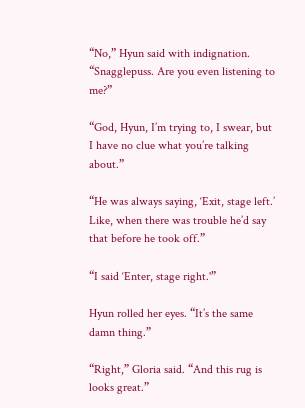“No,” Hyun said with indignation. “Snagglepuss. Are you even listening to me?”

“God, Hyun, I’m trying to, I swear, but I have no clue what you’re talking about.”

“He was always saying, ‘Exit, stage left.’ Like, when there was trouble he’d say that before he took off.”

“I said ‘Enter, stage right.'”

Hyun rolled her eyes. “It’s the same damn thing.”

“Right,” Gloria said. “And this rug is looks great.”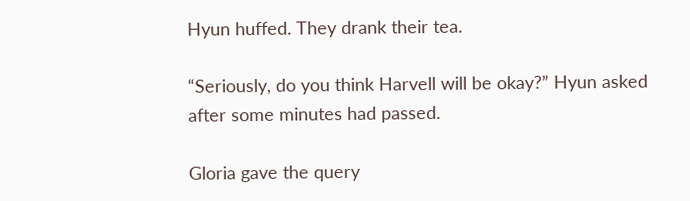Hyun huffed. They drank their tea.

“Seriously, do you think Harvell will be okay?” Hyun asked after some minutes had passed.

Gloria gave the query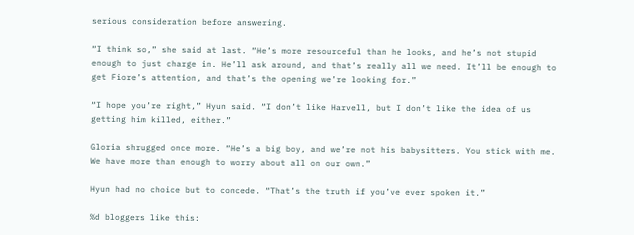serious consideration before answering.

“I think so,” she said at last. “He’s more resourceful than he looks, and he’s not stupid enough to just charge in. He’ll ask around, and that’s really all we need. It’ll be enough to get Fiore’s attention, and that’s the opening we’re looking for.”

“I hope you’re right,” Hyun said. “I don’t like Harvell, but I don’t like the idea of us getting him killed, either.”

Gloria shrugged once more. “He’s a big boy, and we’re not his babysitters. You stick with me. We have more than enough to worry about all on our own.”

Hyun had no choice but to concede. “That’s the truth if you’ve ever spoken it.”

%d bloggers like this: